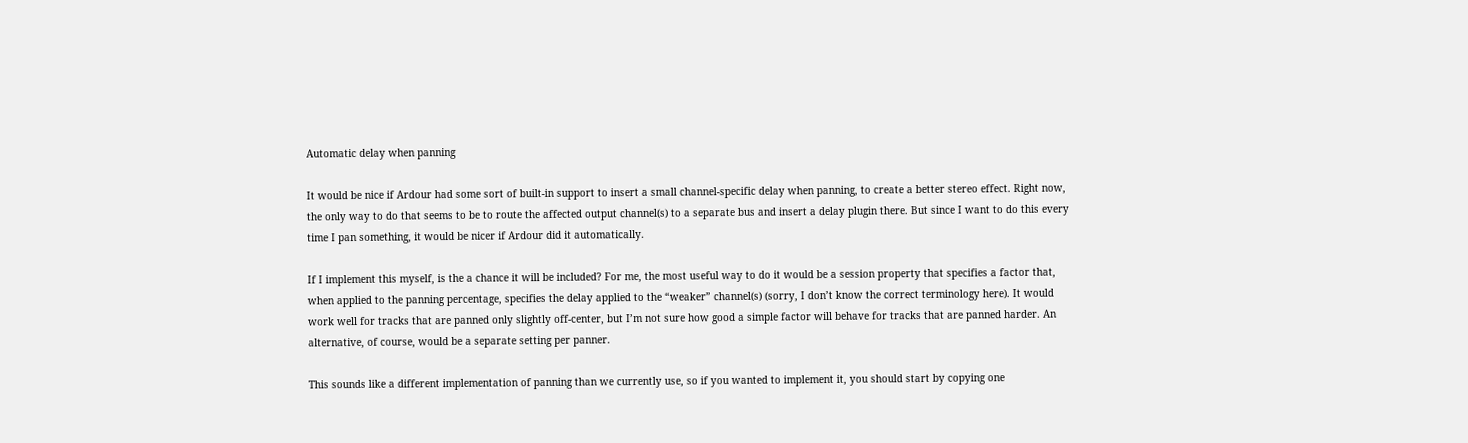Automatic delay when panning

It would be nice if Ardour had some sort of built-in support to insert a small channel-specific delay when panning, to create a better stereo effect. Right now, the only way to do that seems to be to route the affected output channel(s) to a separate bus and insert a delay plugin there. But since I want to do this every time I pan something, it would be nicer if Ardour did it automatically.

If I implement this myself, is the a chance it will be included? For me, the most useful way to do it would be a session property that specifies a factor that, when applied to the panning percentage, specifies the delay applied to the “weaker” channel(s) (sorry, I don’t know the correct terminology here). It would work well for tracks that are panned only slightly off-center, but I’m not sure how good a simple factor will behave for tracks that are panned harder. An alternative, of course, would be a separate setting per panner.

This sounds like a different implementation of panning than we currently use, so if you wanted to implement it, you should start by copying one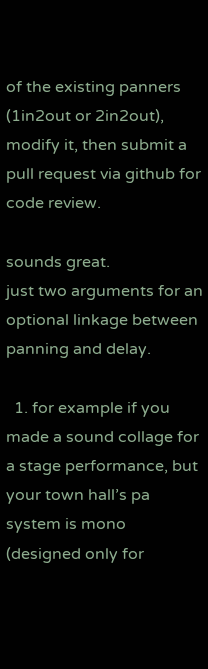of the existing panners (1in2out or 2in2out), modify it, then submit a pull request via github for code review.

sounds great.
just two arguments for an optional linkage between panning and delay.

  1. for example if you made a sound collage for a stage performance, but your town hall’s pa system is mono (designed only for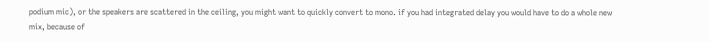podium mic), or the speakers are scattered in the ceiling, you might want to quickly convert to mono. if you had integrated delay you would have to do a whole new mix, because of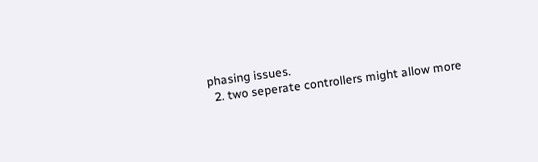phasing issues.
  2. two seperate controllers might allow more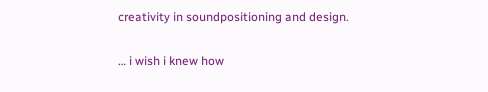creativity in soundpositioning and design.

… i wish i knew how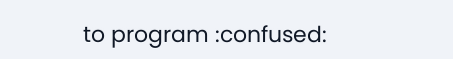to program :confused: